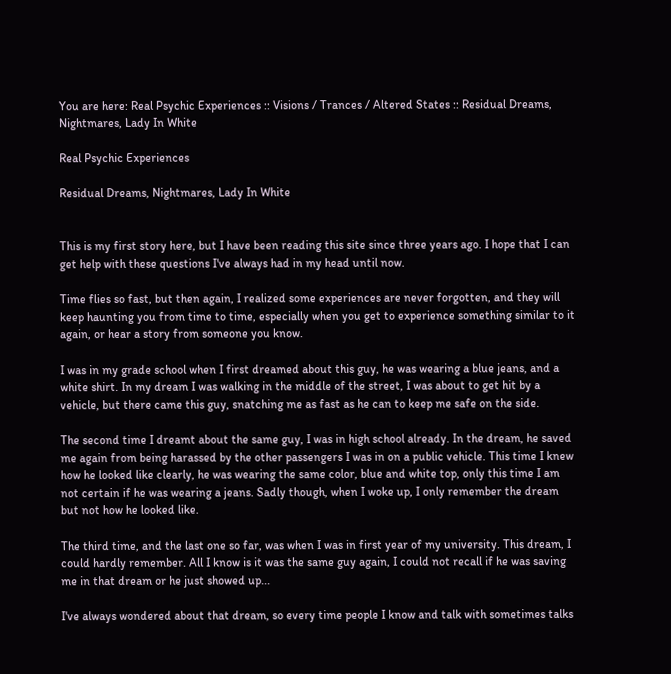You are here: Real Psychic Experiences :: Visions / Trances / Altered States :: Residual Dreams, Nightmares, Lady In White

Real Psychic Experiences

Residual Dreams, Nightmares, Lady In White


This is my first story here, but I have been reading this site since three years ago. I hope that I can get help with these questions I've always had in my head until now.

Time flies so fast, but then again, I realized some experiences are never forgotten, and they will keep haunting you from time to time, especially when you get to experience something similar to it again, or hear a story from someone you know.

I was in my grade school when I first dreamed about this guy, he was wearing a blue jeans, and a white shirt. In my dream I was walking in the middle of the street, I was about to get hit by a vehicle, but there came this guy, snatching me as fast as he can to keep me safe on the side.

The second time I dreamt about the same guy, I was in high school already. In the dream, he saved me again from being harassed by the other passengers I was in on a public vehicle. This time I knew how he looked like clearly, he was wearing the same color, blue and white top, only this time I am not certain if he was wearing a jeans. Sadly though, when I woke up, I only remember the dream but not how he looked like.

The third time, and the last one so far, was when I was in first year of my university. This dream, I could hardly remember. All I know is it was the same guy again, I could not recall if he was saving me in that dream or he just showed up...

I've always wondered about that dream, so every time people I know and talk with sometimes talks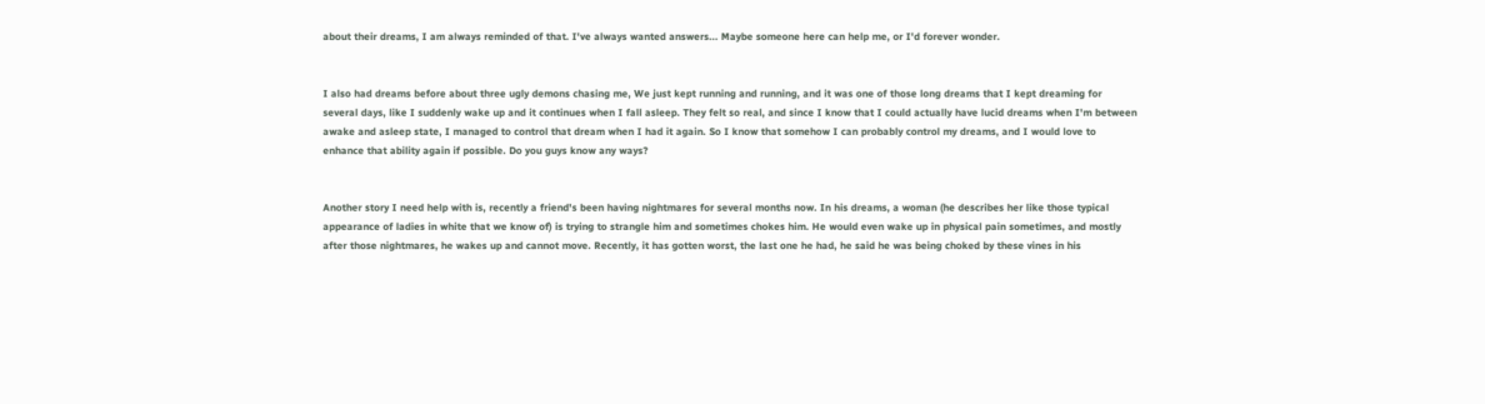about their dreams, I am always reminded of that. I've always wanted answers... Maybe someone here can help me, or I'd forever wonder.


I also had dreams before about three ugly demons chasing me, We just kept running and running, and it was one of those long dreams that I kept dreaming for several days, like I suddenly wake up and it continues when I fall asleep. They felt so real, and since I know that I could actually have lucid dreams when I'm between awake and asleep state, I managed to control that dream when I had it again. So I know that somehow I can probably control my dreams, and I would love to enhance that ability again if possible. Do you guys know any ways?


Another story I need help with is, recently a friend's been having nightmares for several months now. In his dreams, a woman (he describes her like those typical appearance of ladies in white that we know of) is trying to strangle him and sometimes chokes him. He would even wake up in physical pain sometimes, and mostly after those nightmares, he wakes up and cannot move. Recently, it has gotten worst, the last one he had, he said he was being choked by these vines in his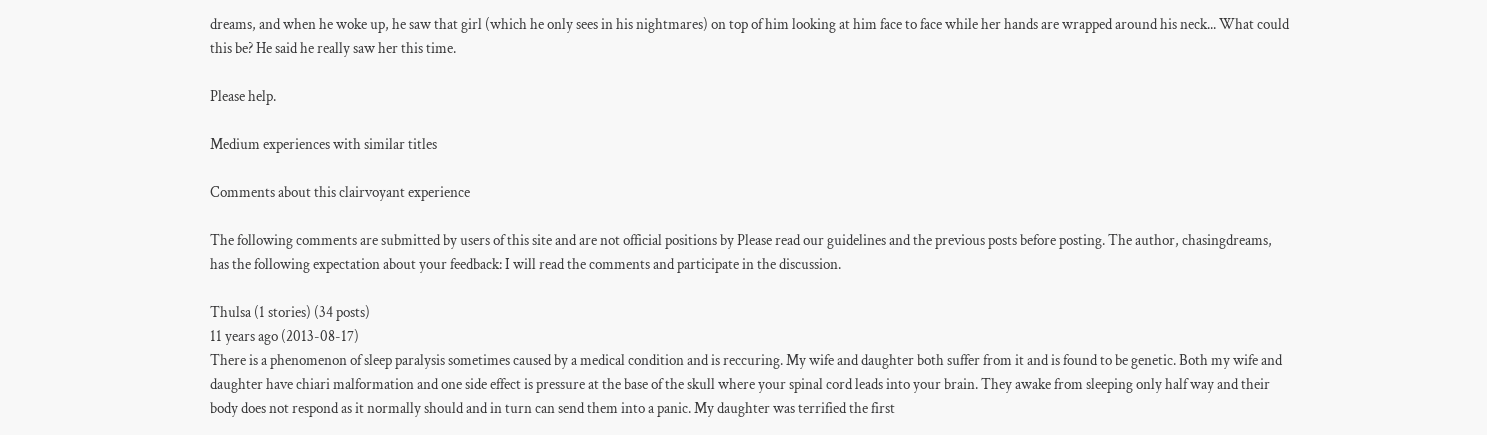dreams, and when he woke up, he saw that girl (which he only sees in his nightmares) on top of him looking at him face to face while her hands are wrapped around his neck... What could this be? He said he really saw her this time.

Please help.

Medium experiences with similar titles

Comments about this clairvoyant experience

The following comments are submitted by users of this site and are not official positions by Please read our guidelines and the previous posts before posting. The author, chasingdreams, has the following expectation about your feedback: I will read the comments and participate in the discussion.

Thulsa (1 stories) (34 posts)
11 years ago (2013-08-17)
There is a phenomenon of sleep paralysis sometimes caused by a medical condition and is reccuring. My wife and daughter both suffer from it and is found to be genetic. Both my wife and daughter have chiari malformation and one side effect is pressure at the base of the skull where your spinal cord leads into your brain. They awake from sleeping only half way and their body does not respond as it normally should and in turn can send them into a panic. My daughter was terrified the first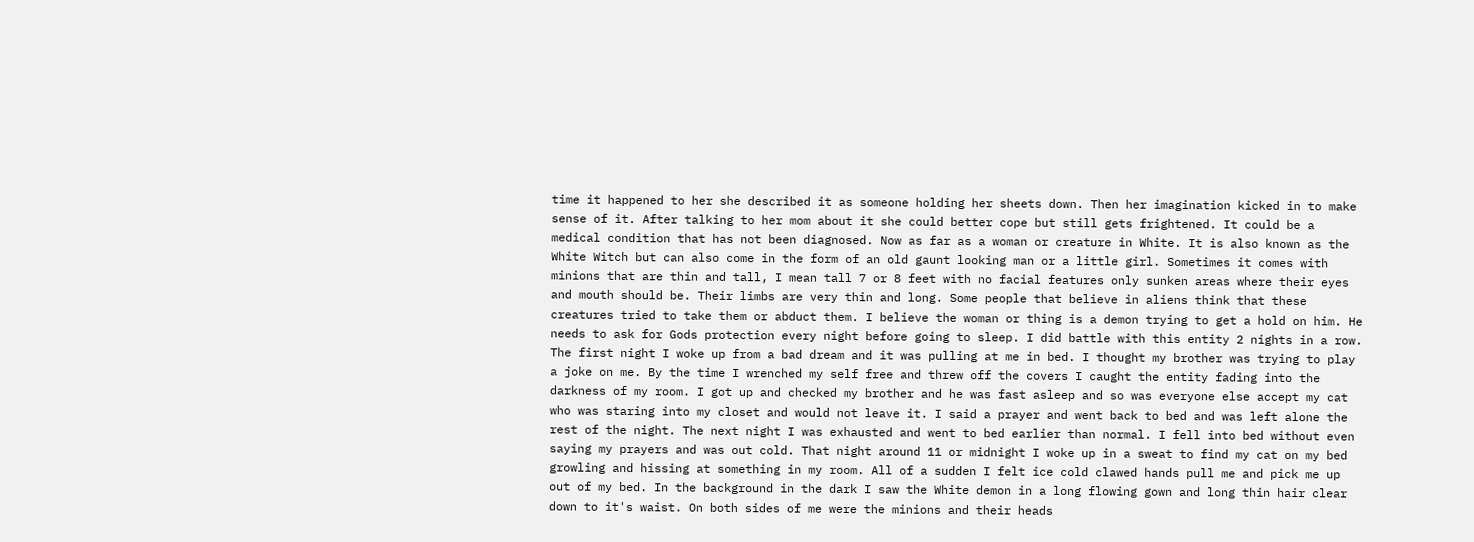time it happened to her she described it as someone holding her sheets down. Then her imagination kicked in to make sense of it. After talking to her mom about it she could better cope but still gets frightened. It could be a medical condition that has not been diagnosed. Now as far as a woman or creature in White. It is also known as the White Witch but can also come in the form of an old gaunt looking man or a little girl. Sometimes it comes with minions that are thin and tall, I mean tall 7 or 8 feet with no facial features only sunken areas where their eyes and mouth should be. Their limbs are very thin and long. Some people that believe in aliens think that these creatures tried to take them or abduct them. I believe the woman or thing is a demon trying to get a hold on him. He needs to ask for Gods protection every night before going to sleep. I did battle with this entity 2 nights in a row. The first night I woke up from a bad dream and it was pulling at me in bed. I thought my brother was trying to play a joke on me. By the time I wrenched my self free and threw off the covers I caught the entity fading into the darkness of my room. I got up and checked my brother and he was fast asleep and so was everyone else accept my cat who was staring into my closet and would not leave it. I said a prayer and went back to bed and was left alone the rest of the night. The next night I was exhausted and went to bed earlier than normal. I fell into bed without even saying my prayers and was out cold. That night around 11 or midnight I woke up in a sweat to find my cat on my bed growling and hissing at something in my room. All of a sudden I felt ice cold clawed hands pull me and pick me up out of my bed. In the background in the dark I saw the White demon in a long flowing gown and long thin hair clear down to it's waist. On both sides of me were the minions and their heads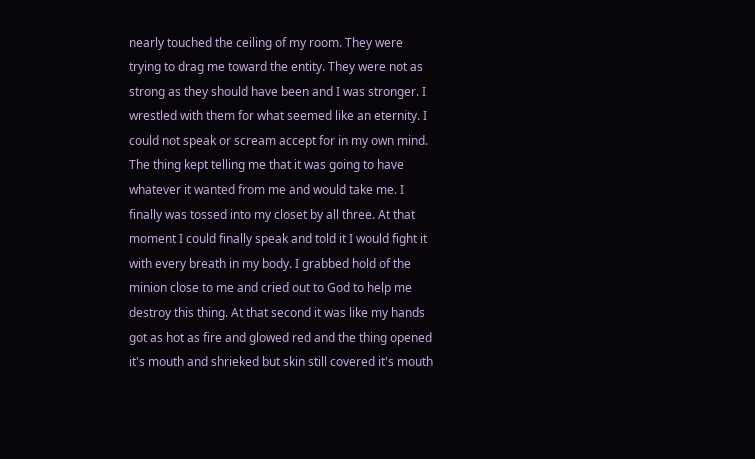nearly touched the ceiling of my room. They were trying to drag me toward the entity. They were not as strong as they should have been and I was stronger. I wrestled with them for what seemed like an eternity. I could not speak or scream accept for in my own mind. The thing kept telling me that it was going to have whatever it wanted from me and would take me. I finally was tossed into my closet by all three. At that moment I could finally speak and told it I would fight it with every breath in my body. I grabbed hold of the minion close to me and cried out to God to help me destroy this thing. At that second it was like my hands got as hot as fire and glowed red and the thing opened it's mouth and shrieked but skin still covered it's mouth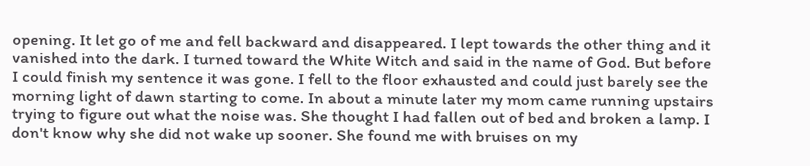opening. It let go of me and fell backward and disappeared. I lept towards the other thing and it vanished into the dark. I turned toward the White Witch and said in the name of God. But before I could finish my sentence it was gone. I fell to the floor exhausted and could just barely see the morning light of dawn starting to come. In about a minute later my mom came running upstairs trying to figure out what the noise was. She thought I had fallen out of bed and broken a lamp. I don't know why she did not wake up sooner. She found me with bruises on my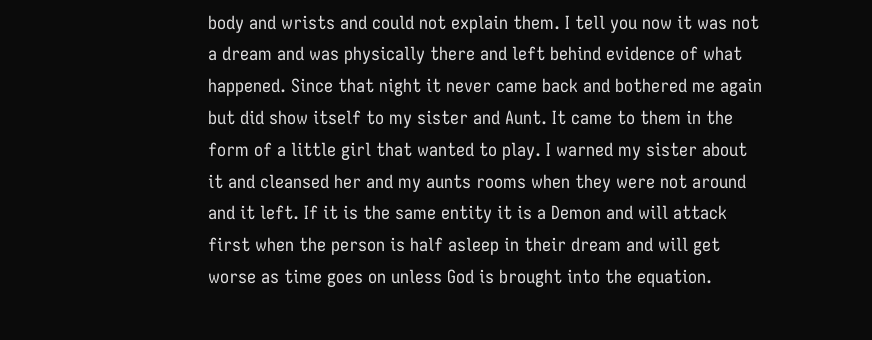body and wrists and could not explain them. I tell you now it was not a dream and was physically there and left behind evidence of what happened. Since that night it never came back and bothered me again but did show itself to my sister and Aunt. It came to them in the form of a little girl that wanted to play. I warned my sister about it and cleansed her and my aunts rooms when they were not around and it left. If it is the same entity it is a Demon and will attack first when the person is half asleep in their dream and will get worse as time goes on unless God is brought into the equation.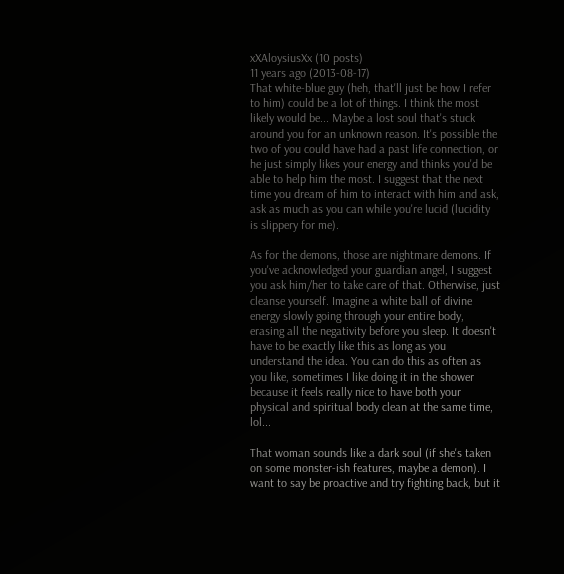xXAloysiusXx (10 posts)
11 years ago (2013-08-17)
That white-blue guy (heh, that'll just be how I refer to him) could be a lot of things. I think the most likely would be... Maybe a lost soul that's stuck around you for an unknown reason. It's possible the two of you could have had a past life connection, or he just simply likes your energy and thinks you'd be able to help him the most. I suggest that the next time you dream of him to interact with him and ask, ask as much as you can while you're lucid (lucidity is slippery for me).

As for the demons, those are nightmare demons. If you've acknowledged your guardian angel, I suggest you ask him/her to take care of that. Otherwise, just cleanse yourself. Imagine a white ball of divine energy slowly going through your entire body, erasing all the negativity before you sleep. It doesn't have to be exactly like this as long as you understand the idea. You can do this as often as you like, sometimes I like doing it in the shower because it feels really nice to have both your physical and spiritual body clean at the same time, lol...

That woman sounds like a dark soul (if she's taken on some monster-ish features, maybe a demon). I want to say be proactive and try fighting back, but it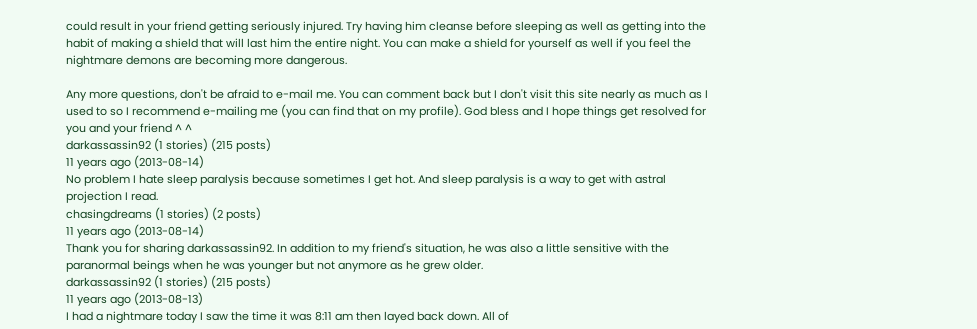could result in your friend getting seriously injured. Try having him cleanse before sleeping as well as getting into the habit of making a shield that will last him the entire night. You can make a shield for yourself as well if you feel the nightmare demons are becoming more dangerous.

Any more questions, don't be afraid to e-mail me. You can comment back but I don't visit this site nearly as much as I used to so I recommend e-mailing me (you can find that on my profile). God bless and I hope things get resolved for you and your friend ^ ^
darkassassin92 (1 stories) (215 posts)
11 years ago (2013-08-14)
No problem I hate sleep paralysis because sometimes I get hot. And sleep paralysis is a way to get with astral projection I read.
chasingdreams (1 stories) (2 posts)
11 years ago (2013-08-14)
Thank you for sharing darkassassin92. In addition to my friend's situation, he was also a little sensitive with the paranormal beings when he was younger but not anymore as he grew older.
darkassassin92 (1 stories) (215 posts)
11 years ago (2013-08-13)
I had a nightmare today I saw the time it was 8:11 am then layed back down. All of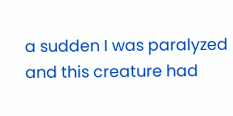a sudden I was paralyzed and this creature had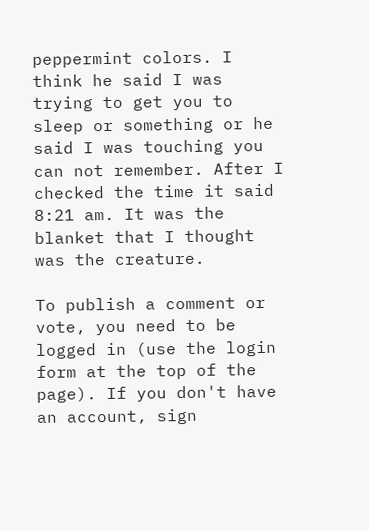peppermint colors. I think he said I was trying to get you to sleep or something or he said I was touching you can not remember. After I checked the time it said 8:21 am. It was the blanket that I thought was the creature.

To publish a comment or vote, you need to be logged in (use the login form at the top of the page). If you don't have an account, sign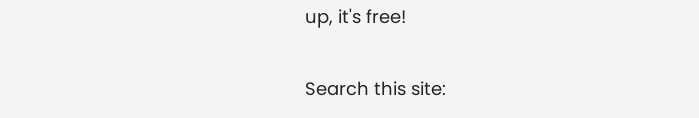up, it's free!

Search this site: